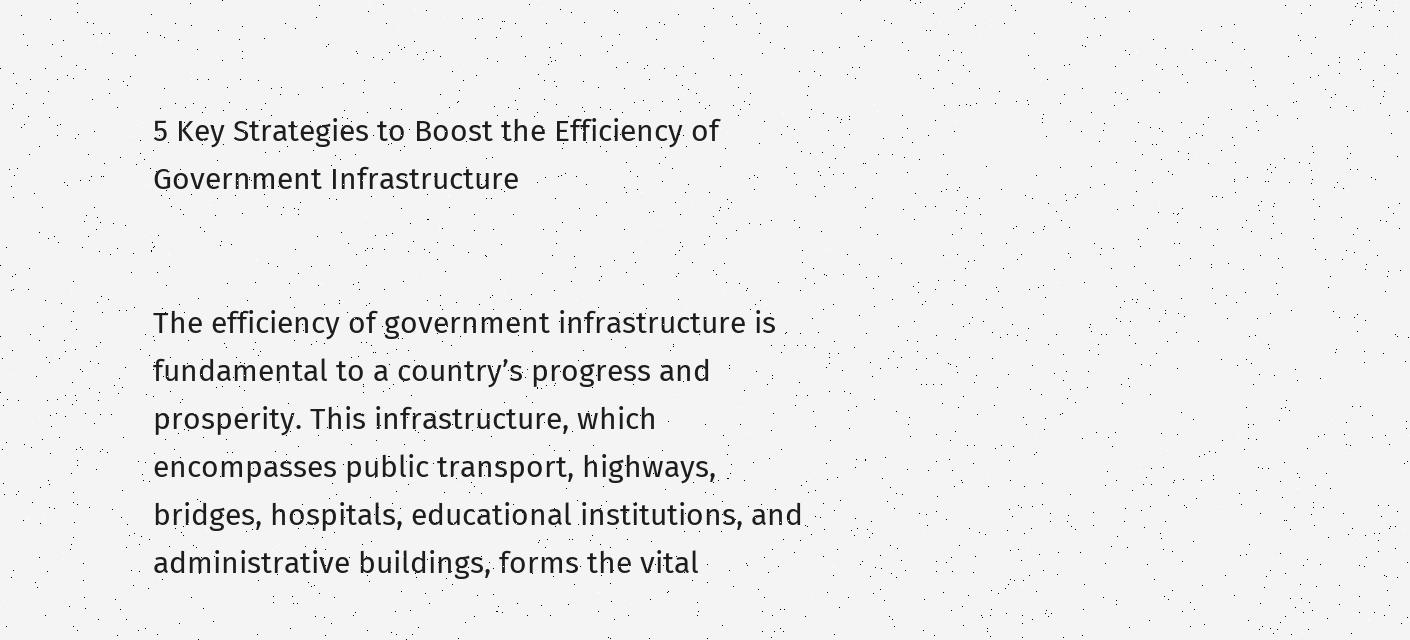5 Key Strategies to Boost the Efficiency of Government Infrastructure


The efficiency of government infrastructure is fundamental to a country’s progress and prosperity. This infrastructure, which encompasses public transport, highways, bridges, hospitals, educational institutions, and administrative buildings, forms the vital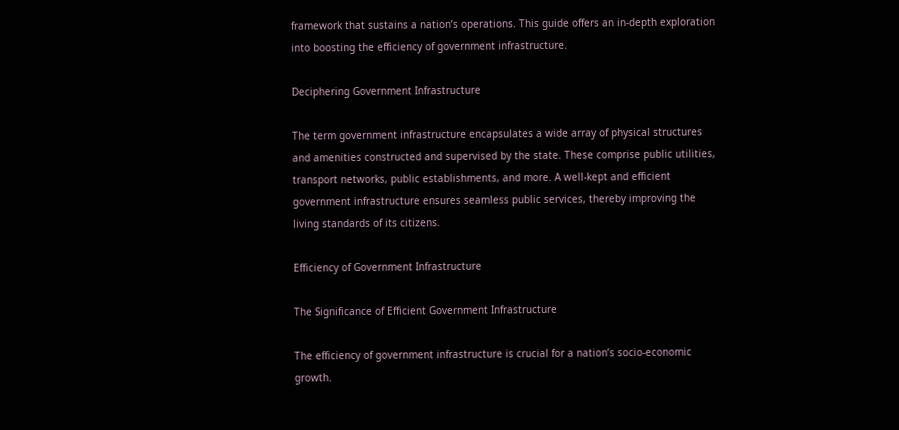framework that sustains a nation’s operations. This guide offers an in-depth exploration into boosting the efficiency of government infrastructure.

Deciphering Government Infrastructure

The term government infrastructure encapsulates a wide array of physical structures and amenities constructed and supervised by the state. These comprise public utilities, transport networks, public establishments, and more. A well-kept and efficient government infrastructure ensures seamless public services, thereby improving the living standards of its citizens.

Efficiency of Government Infrastructure

The Significance of Efficient Government Infrastructure

The efficiency of government infrastructure is crucial for a nation’s socio-economic growth.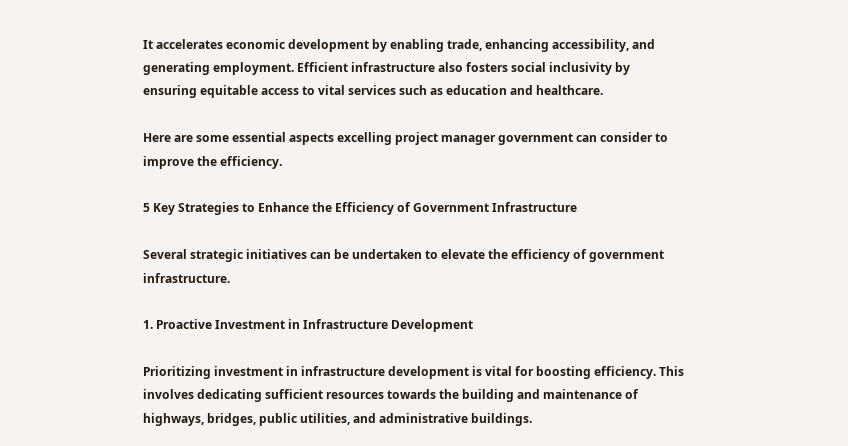It accelerates economic development by enabling trade, enhancing accessibility, and generating employment. Efficient infrastructure also fosters social inclusivity by ensuring equitable access to vital services such as education and healthcare.

Here are some essential aspects excelling project manager government can consider to improve the efficiency.

5 Key Strategies to Enhance the Efficiency of Government Infrastructure

Several strategic initiatives can be undertaken to elevate the efficiency of government infrastructure.

1. Proactive Investment in Infrastructure Development

Prioritizing investment in infrastructure development is vital for boosting efficiency. This involves dedicating sufficient resources towards the building and maintenance of highways, bridges, public utilities, and administrative buildings.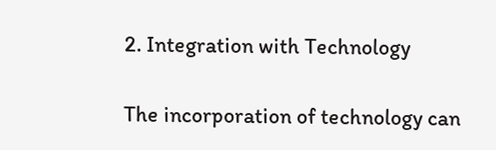2. Integration with Technology

The incorporation of technology can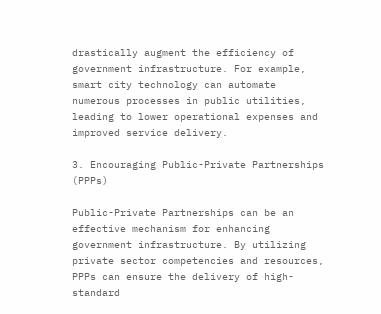drastically augment the efficiency of government infrastructure. For example, smart city technology can automate numerous processes in public utilities, leading to lower operational expenses and improved service delivery.

3. Encouraging Public-Private Partnerships (PPPs)

Public-Private Partnerships can be an effective mechanism for enhancing government infrastructure. By utilizing private sector competencies and resources, PPPs can ensure the delivery of high-standard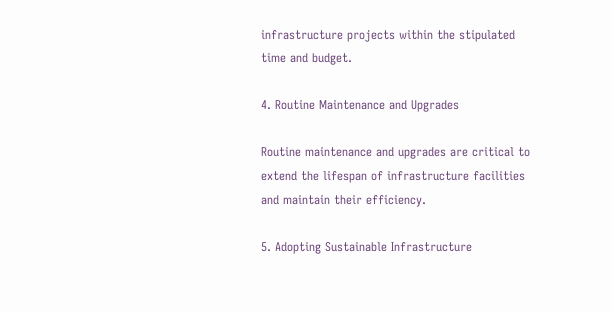infrastructure projects within the stipulated time and budget.

4. Routine Maintenance and Upgrades

Routine maintenance and upgrades are critical to extend the lifespan of infrastructure facilities and maintain their efficiency.

5. Adopting Sustainable Infrastructure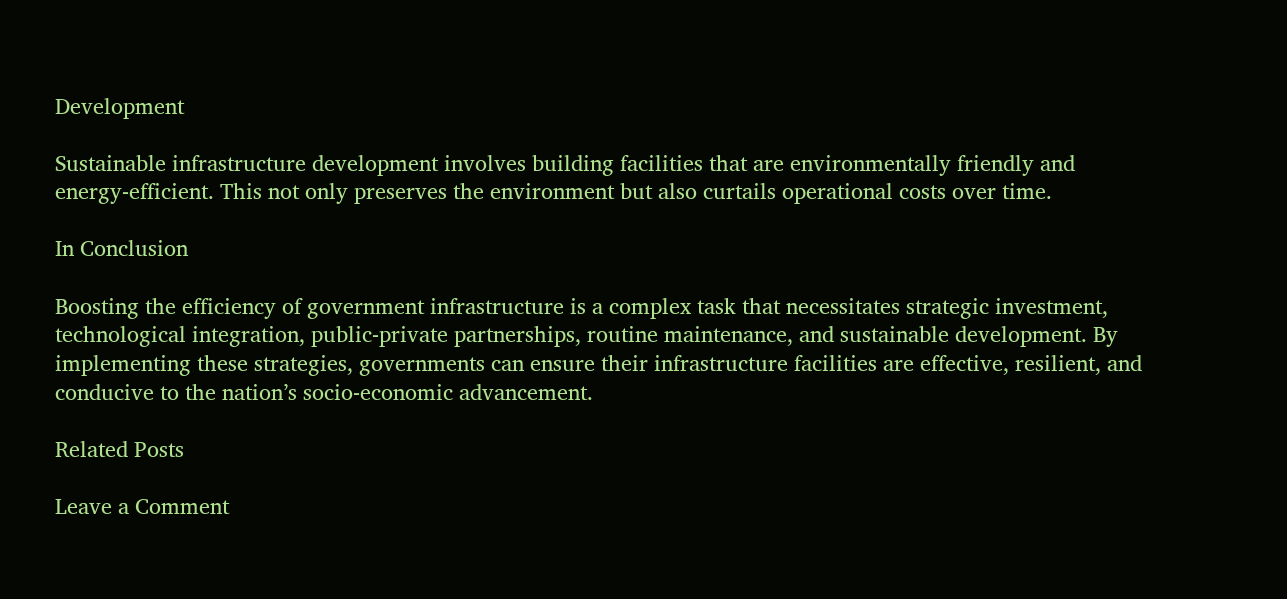Development

Sustainable infrastructure development involves building facilities that are environmentally friendly and energy-efficient. This not only preserves the environment but also curtails operational costs over time.

In Conclusion

Boosting the efficiency of government infrastructure is a complex task that necessitates strategic investment, technological integration, public-private partnerships, routine maintenance, and sustainable development. By implementing these strategies, governments can ensure their infrastructure facilities are effective, resilient, and conducive to the nation’s socio-economic advancement.

Related Posts

Leave a Comment